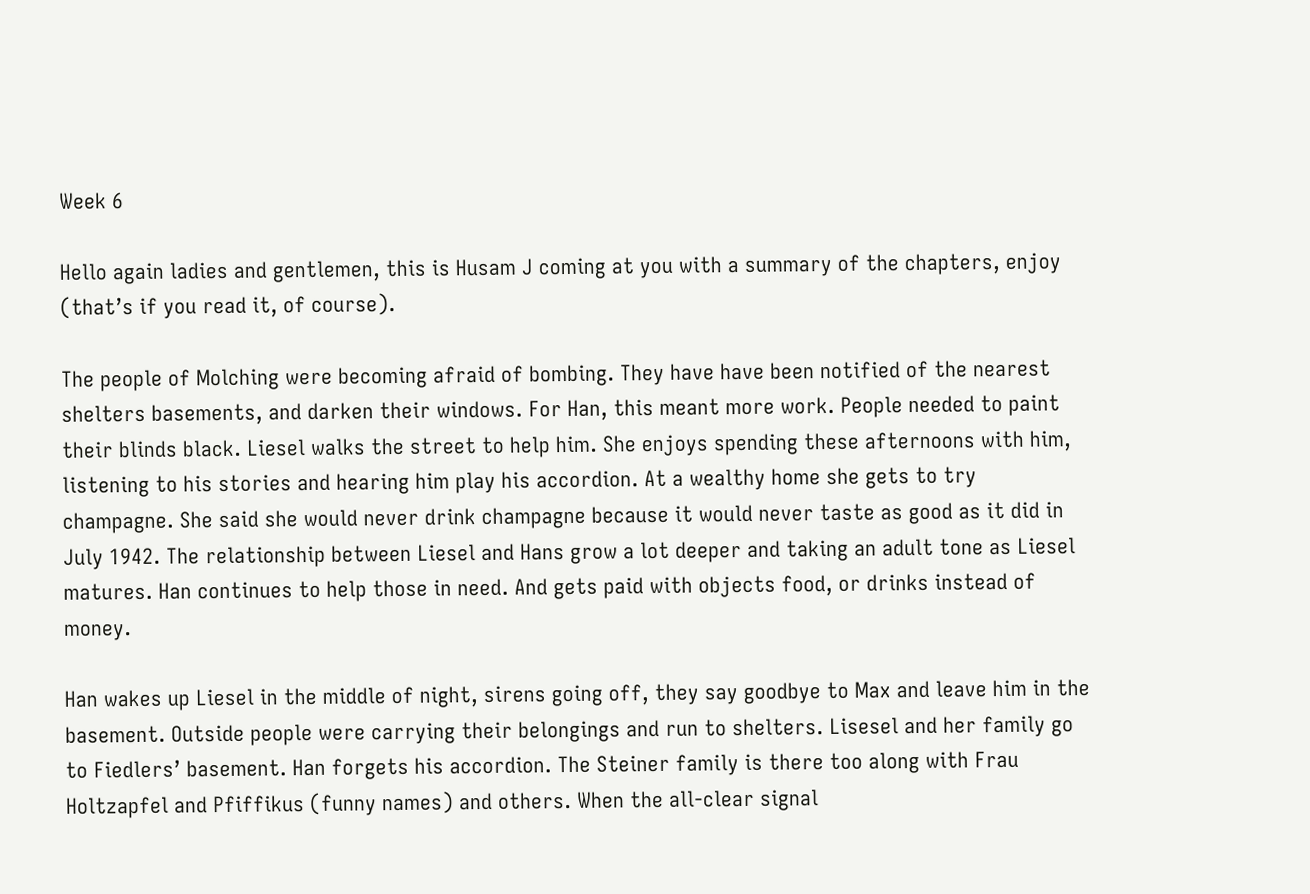Week 6

Hello again ladies and gentlemen, this is Husam J coming at you with a summary of the chapters, enjoy (that’s if you read it, of course).

The people of Molching were becoming afraid of bombing. They have have been notified of the nearest shelters basements, and darken their windows. For Han, this meant more work. People needed to paint their blinds black. Liesel walks the street to help him. She enjoys spending these afternoons with him, listening to his stories and hearing him play his accordion. At a wealthy home she gets to try champagne. She said she would never drink champagne because it would never taste as good as it did in July 1942. The relationship between Liesel and Hans grow a lot deeper and taking an adult tone as Liesel matures. Han continues to help those in need. And gets paid with objects food, or drinks instead of money.

Han wakes up Liesel in the middle of night, sirens going off, they say goodbye to Max and leave him in the basement. Outside people were carrying their belongings and run to shelters. Lisesel and her family go to Fiedlers’ basement. Han forgets his accordion. The Steiner family is there too along with Frau Holtzapfel and Pfiffikus (funny names) and others. When the all-clear signal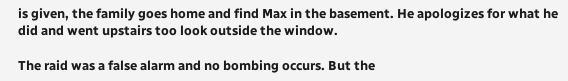is given, the family goes home and find Max in the basement. He apologizes for what he did and went upstairs too look outside the window.

The raid was a false alarm and no bombing occurs. But the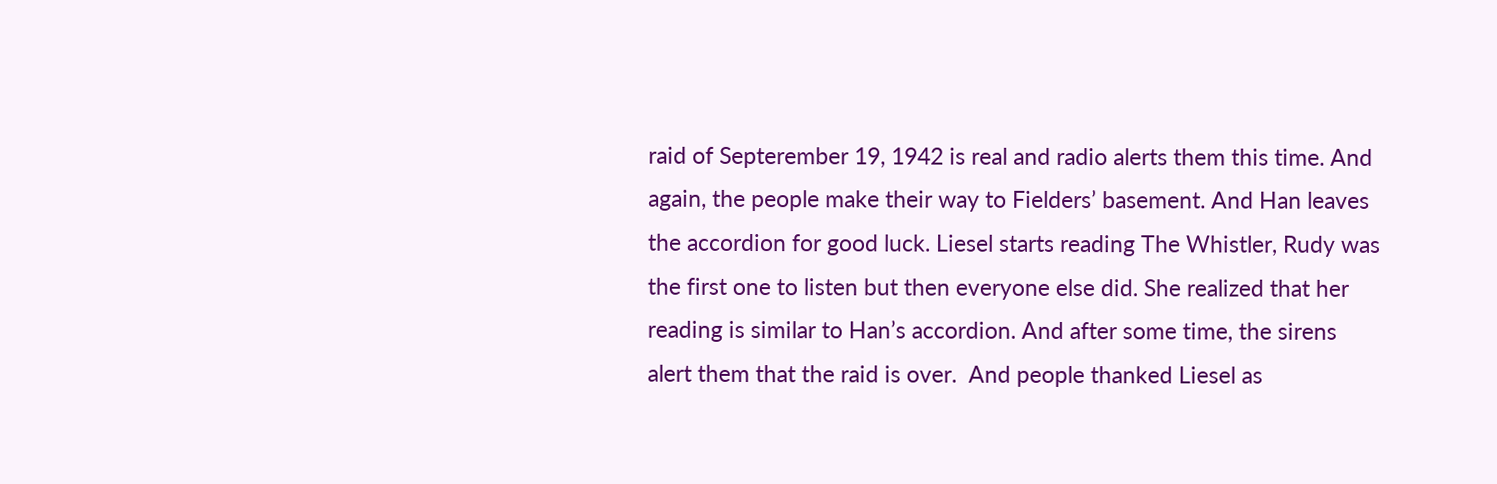raid of Septerember 19, 1942 is real and radio alerts them this time. And again, the people make their way to Fielders’ basement. And Han leaves the accordion for good luck. Liesel starts reading The Whistler, Rudy was the first one to listen but then everyone else did. She realized that her reading is similar to Han’s accordion. And after some time, the sirens alert them that the raid is over.  And people thanked Liesel as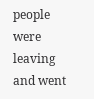people were leaving and went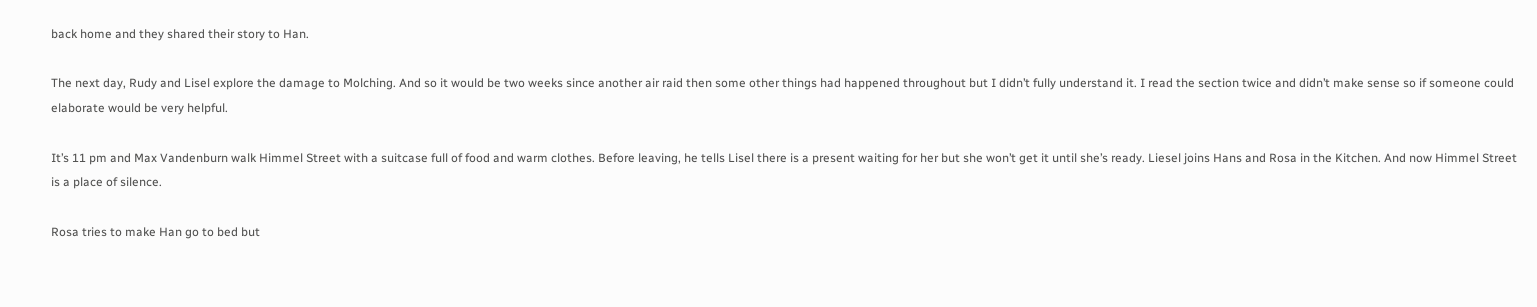back home and they shared their story to Han.

The next day, Rudy and Lisel explore the damage to Molching. And so it would be two weeks since another air raid then some other things had happened throughout but I didn’t fully understand it. I read the section twice and didn’t make sense so if someone could elaborate would be very helpful.

It’s 11 pm and Max Vandenburn walk Himmel Street with a suitcase full of food and warm clothes. Before leaving, he tells Lisel there is a present waiting for her but she won’t get it until she’s ready. Liesel joins Hans and Rosa in the Kitchen. And now Himmel Street is a place of silence.

Rosa tries to make Han go to bed but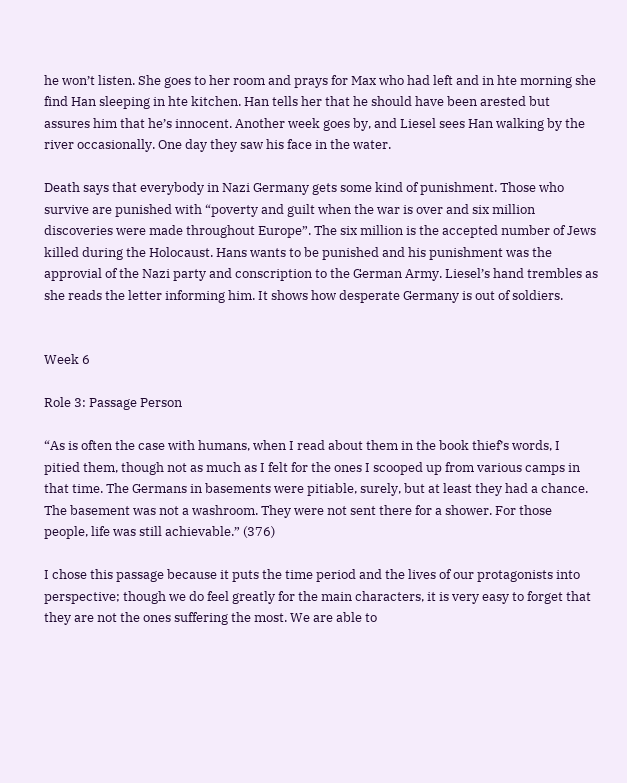he won’t listen. She goes to her room and prays for Max who had left and in hte morning she find Han sleeping in hte kitchen. Han tells her that he should have been arested but assures him that he’s innocent. Another week goes by, and Liesel sees Han walking by the river occasionally. One day they saw his face in the water.

Death says that everybody in Nazi Germany gets some kind of punishment. Those who survive are punished with “poverty and guilt when the war is over and six million discoveries were made throughout Europe”. The six million is the accepted number of Jews killed during the Holocaust. Hans wants to be punished and his punishment was the approvial of the Nazi party and conscription to the German Army. Liesel’s hand trembles as she reads the letter informing him. It shows how desperate Germany is out of soldiers.


Week 6

Role 3: Passage Person

“As is often the case with humans, when I read about them in the book thief’s words, I pitied them, though not as much as I felt for the ones I scooped up from various camps in that time. The Germans in basements were pitiable, surely, but at least they had a chance. The basement was not a washroom. They were not sent there for a shower. For those people, life was still achievable.” (376)

I chose this passage because it puts the time period and the lives of our protagonists into perspective; though we do feel greatly for the main characters, it is very easy to forget that they are not the ones suffering the most. We are able to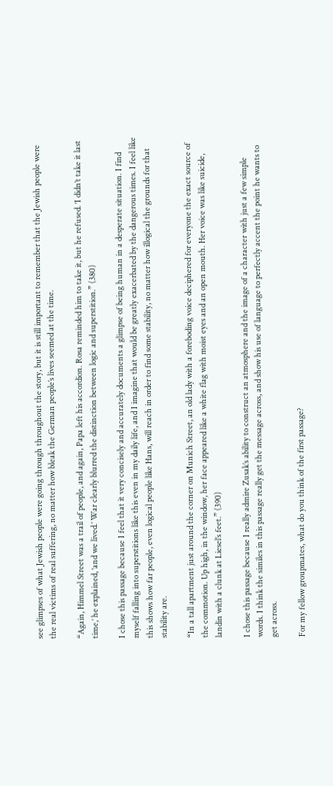see glimpses of what Jewish people were going through throughout the story, but it is still important to remember that the Jewish people were the real victims of real suffering, no matter how bleak the German people’s lives seemed at the time.

“Again, Himmel Street was a trail of people, and again, Papa left his accordion. Rosa reminded him to take it, but he refused. ‘I didn’t take it last time,’ he explained, ‘and we lived.’ War clearly blurred the distinction between logic and superstition.” (380)

I chose this passage because I feel that it very concisely and accurately documents a glimpse of being human in a desperate situation. I find myself falling into superstitions like this even in my daily life, and I imagine that would be greatly exacerbated by the dangerous times. I feel like this shows how far people, even logical people like Hans, will reach in order to find some stability, no matter how illogical the grounds for that stability are.

“In a tall apartment just around the corner on Munich Street, an old lady with a foreboding voice deciphered for everyone the exact source of the commotion. Up high, in the window, her face appeared like a white flag with moist eyes and an open mouth. Her voice was like suicide, landin with a clunk at Liesel’s feet.” (390)

I chose this passage because I really admire Zusak’s ability to construct an atmosphere and the image of a character with just a few simple words. I think the similes in this passage really get the message across, and show his use of language to perfectly accent the point he wants to get across.

For my fellow groupmates, what do you think of the first passage?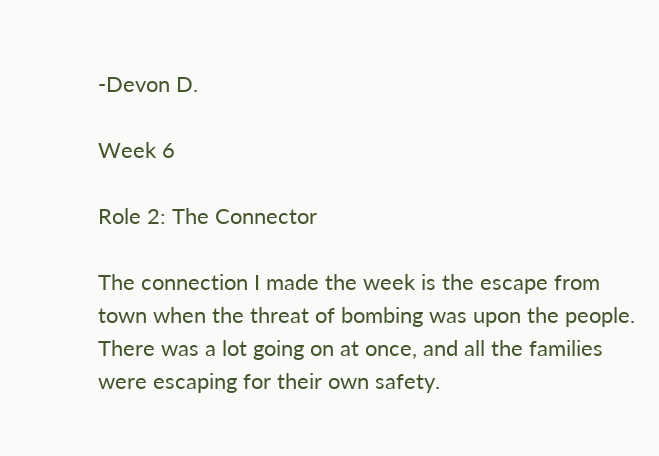-Devon D.

Week 6

Role 2: The Connector

The connection I made the week is the escape from town when the threat of bombing was upon the people. There was a lot going on at once, and all the families were escaping for their own safety.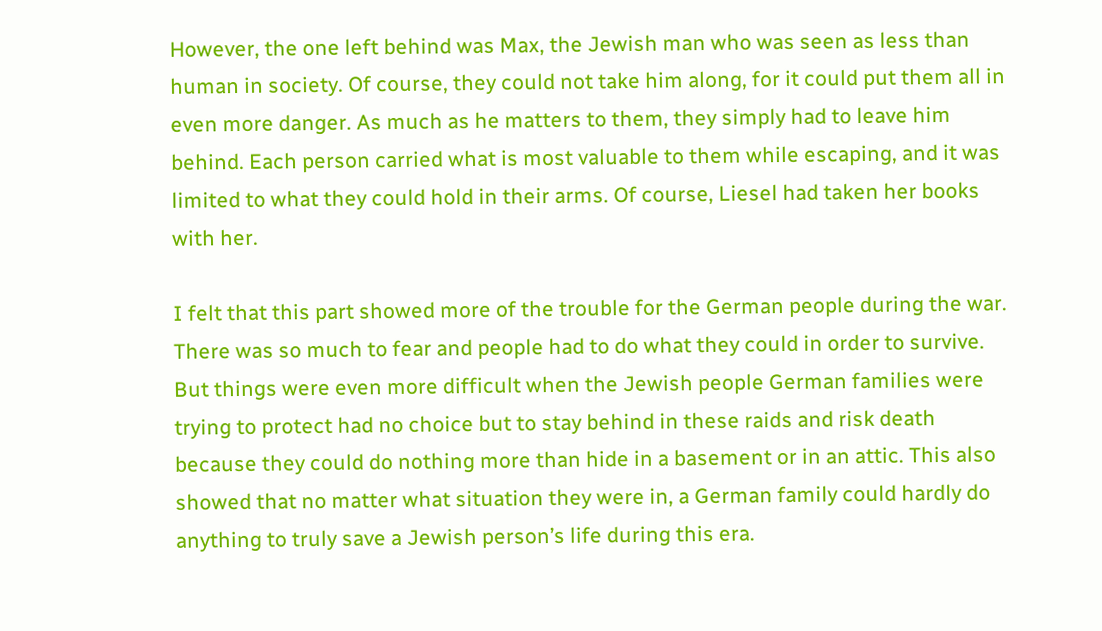However, the one left behind was Max, the Jewish man who was seen as less than human in society. Of course, they could not take him along, for it could put them all in even more danger. As much as he matters to them, they simply had to leave him behind. Each person carried what is most valuable to them while escaping, and it was limited to what they could hold in their arms. Of course, Liesel had taken her books with her.

I felt that this part showed more of the trouble for the German people during the war. There was so much to fear and people had to do what they could in order to survive. But things were even more difficult when the Jewish people German families were trying to protect had no choice but to stay behind in these raids and risk death because they could do nothing more than hide in a basement or in an attic. This also showed that no matter what situation they were in, a German family could hardly do anything to truly save a Jewish person’s life during this era.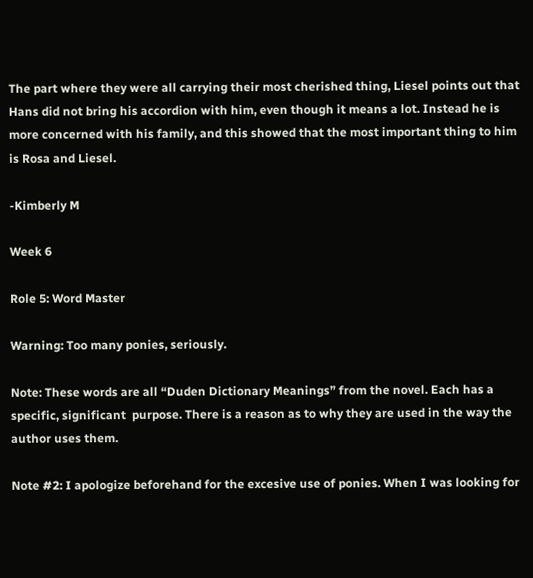The part where they were all carrying their most cherished thing, Liesel points out that Hans did not bring his accordion with him, even though it means a lot. Instead he is more concerned with his family, and this showed that the most important thing to him is Rosa and Liesel.

-Kimberly M

Week 6

Role 5: Word Master

Warning: Too many ponies, seriously.

Note: These words are all “Duden Dictionary Meanings” from the novel. Each has a specific, significant  purpose. There is a reason as to why they are used in the way the author uses them.

Note #2: I apologize beforehand for the excesive use of ponies. When I was looking for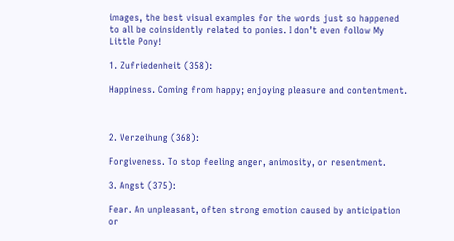images, the best visual examples for the words just so happened to all be coinsidently related to ponies. I don’t even follow My Little Pony!

1. Zufriedenheit (358):

Happiness. Coming from happy; enjoying pleasure and contentment.



2. Verzeihung (368):

Forgiveness. To stop feeling anger, animosity, or resentment.

3. Angst (375):

Fear. An unpleasant, often strong emotion caused by anticipation or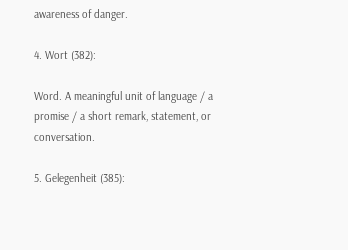awareness of danger.

4. Wort (382):

Word. A meaningful unit of language / a promise / a short remark, statement, or conversation.

5. Gelegenheit (385):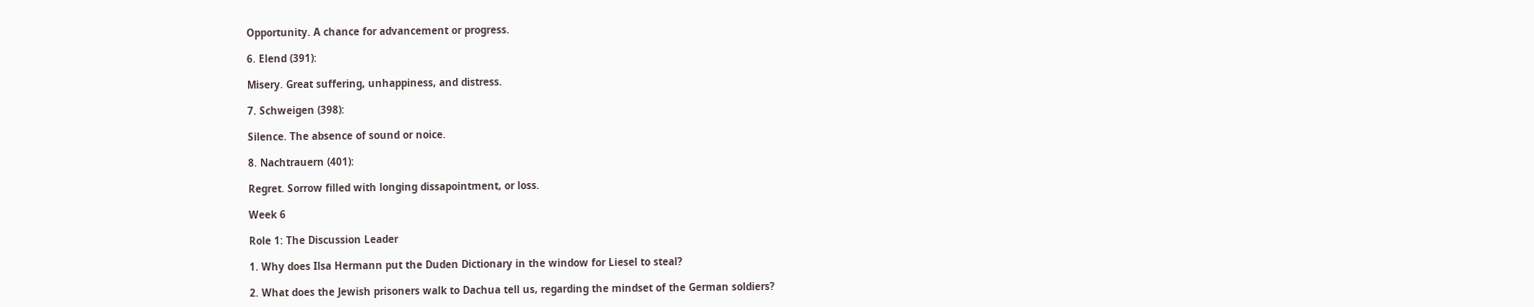Opportunity. A chance for advancement or progress.

6. Elend (391):

Misery. Great suffering, unhappiness, and distress.

7. Schweigen (398):

Silence. The absence of sound or noice.

8. Nachtrauern (401):

Regret. Sorrow filled with longing dissapointment, or loss.

Week 6

Role 1: The Discussion Leader

1. Why does Ilsa Hermann put the Duden Dictionary in the window for Liesel to steal?

2. What does the Jewish prisoners walk to Dachua tell us, regarding the mindset of the German soldiers?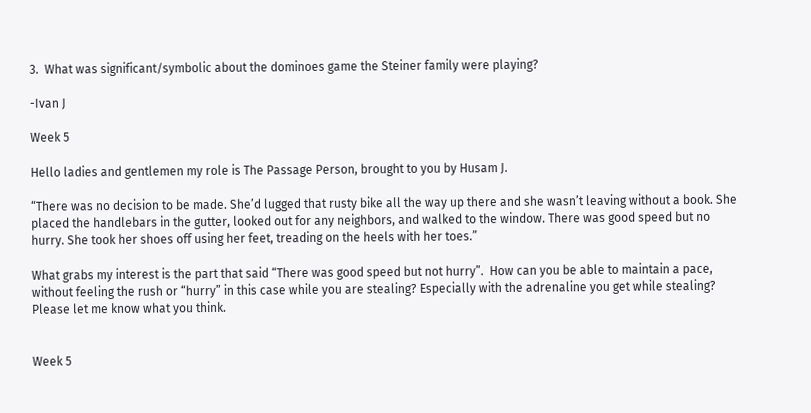3.  What was significant/symbolic about the dominoes game the Steiner family were playing?

-Ivan J

Week 5

Hello ladies and gentlemen my role is The Passage Person, brought to you by Husam J.

“There was no decision to be made. She’d lugged that rusty bike all the way up there and she wasn’t leaving without a book. She placed the handlebars in the gutter, looked out for any neighbors, and walked to the window. There was good speed but no hurry. She took her shoes off using her feet, treading on the heels with her toes.”

What grabs my interest is the part that said “There was good speed but not hurry”.  How can you be able to maintain a pace, without feeling the rush or “hurry” in this case while you are stealing? Especially with the adrenaline you get while stealing? Please let me know what you think.


Week 5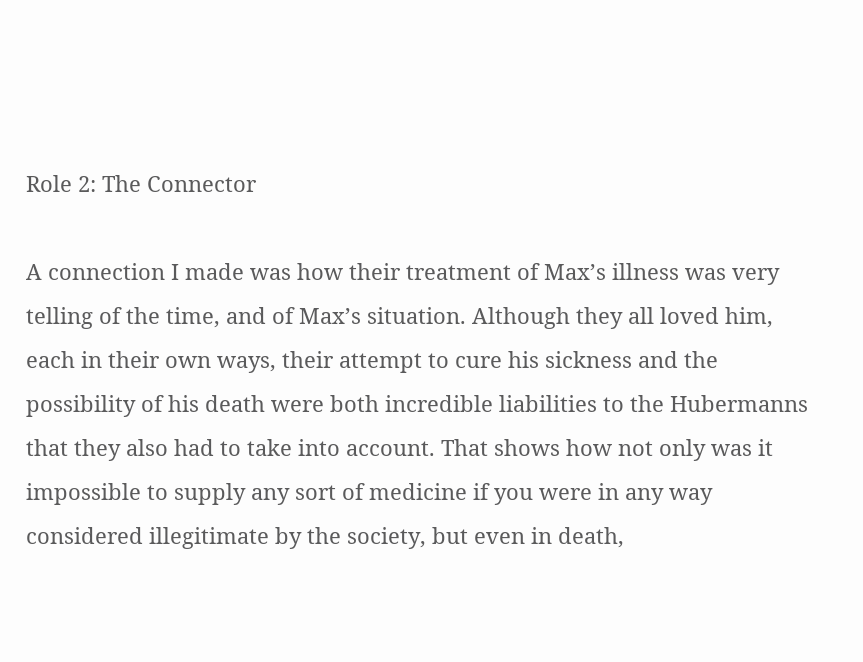Role 2: The Connector

A connection I made was how their treatment of Max’s illness was very telling of the time, and of Max’s situation. Although they all loved him, each in their own ways, their attempt to cure his sickness and the possibility of his death were both incredible liabilities to the Hubermanns that they also had to take into account. That shows how not only was it impossible to supply any sort of medicine if you were in any way considered illegitimate by the society, but even in death,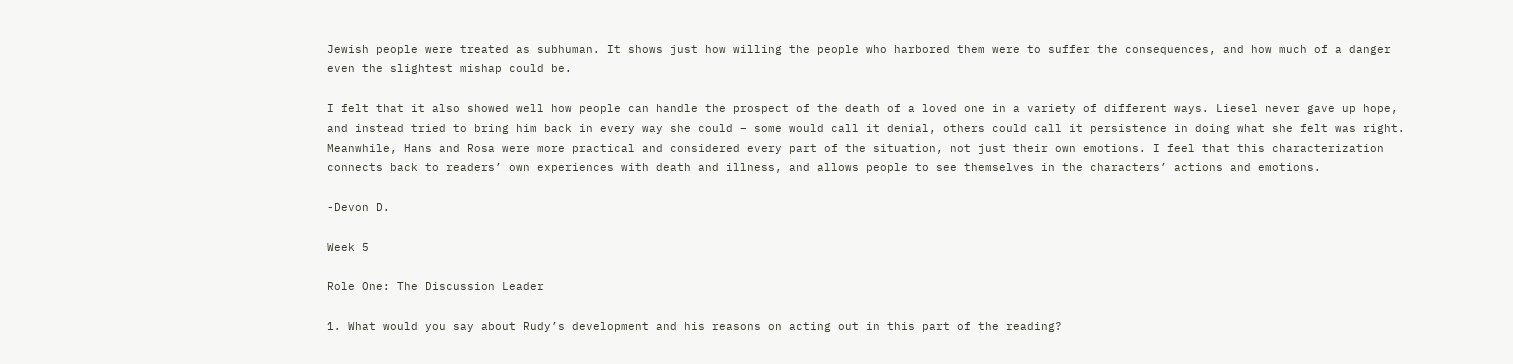Jewish people were treated as subhuman. It shows just how willing the people who harbored them were to suffer the consequences, and how much of a danger even the slightest mishap could be.

I felt that it also showed well how people can handle the prospect of the death of a loved one in a variety of different ways. Liesel never gave up hope, and instead tried to bring him back in every way she could – some would call it denial, others could call it persistence in doing what she felt was right. Meanwhile, Hans and Rosa were more practical and considered every part of the situation, not just their own emotions. I feel that this characterization connects back to readers’ own experiences with death and illness, and allows people to see themselves in the characters’ actions and emotions.

-Devon D.

Week 5

Role One: The Discussion Leader

1. What would you say about Rudy’s development and his reasons on acting out in this part of the reading?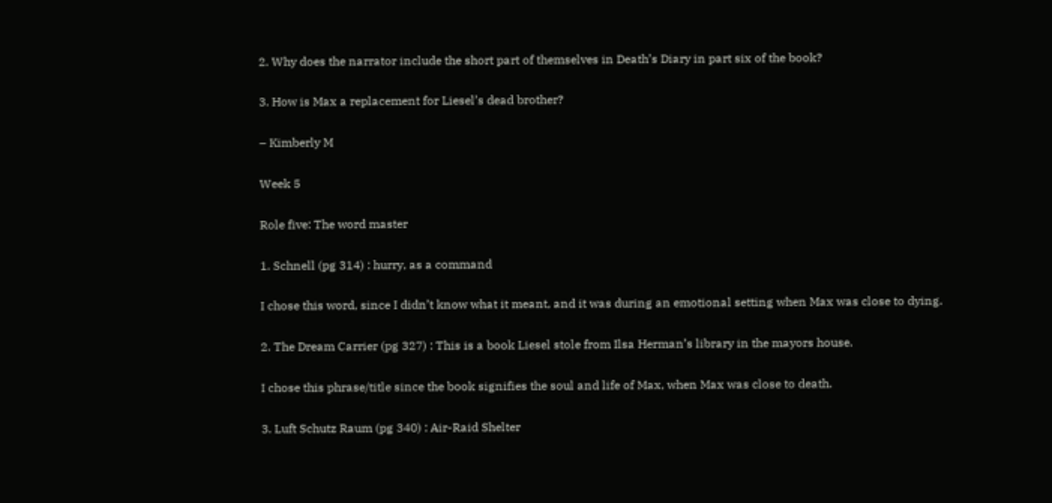2. Why does the narrator include the short part of themselves in Death’s Diary in part six of the book?

3. How is Max a replacement for Liesel’s dead brother?

– Kimberly M

Week 5

Role five: The word master

1. Schnell (pg 314) : hurry, as a command

I chose this word, since I didn’t know what it meant, and it was during an emotional setting when Max was close to dying.

2. The Dream Carrier (pg 327) : This is a book Liesel stole from Ilsa Herman’s library in the mayors house.

I chose this phrase/title since the book signifies the soul and life of Max, when Max was close to death.

3. Luft Schutz Raum (pg 340) : Air-Raid Shelter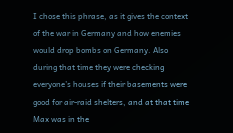I chose this phrase, as it gives the context of the war in Germany and how enemies would drop bombs on Germany. Also during that time they were checking everyone’s houses if their basements were good for air-raid shelters, and at that time Max was in the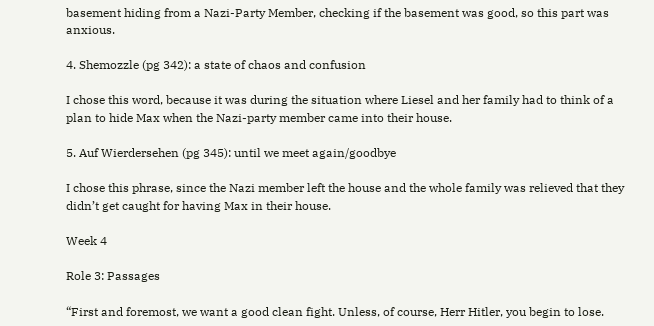basement hiding from a Nazi-Party Member, checking if the basement was good, so this part was anxious.

4. Shemozzle (pg 342): a state of chaos and confusion

I chose this word, because it was during the situation where Liesel and her family had to think of a plan to hide Max when the Nazi-party member came into their house.

5. Auf Wierdersehen (pg 345): until we meet again/goodbye

I chose this phrase, since the Nazi member left the house and the whole family was relieved that they didn’t get caught for having Max in their house.

Week 4

Role 3: Passages

“First and foremost, we want a good clean fight. Unless, of course, Herr Hitler, you begin to lose.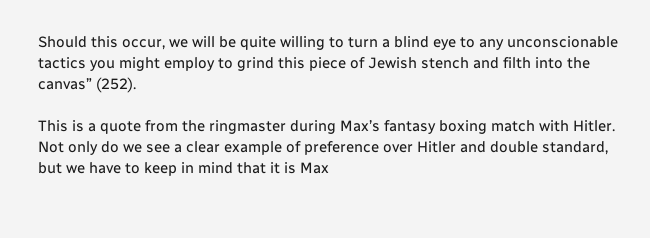Should this occur, we will be quite willing to turn a blind eye to any unconscionable tactics you might employ to grind this piece of Jewish stench and filth into the canvas” (252).

This is a quote from the ringmaster during Max’s fantasy boxing match with Hitler. Not only do we see a clear example of preference over Hitler and double standard, but we have to keep in mind that it is Max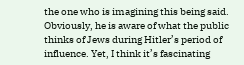the one who is imagining this being said. Obviously, he is aware of what the public thinks of Jews during Hitler’s period of influence. Yet, I think it’s fascinating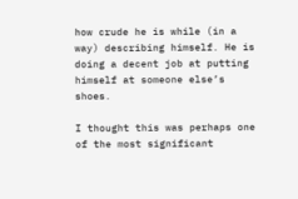how crude he is while (in a way) describing himself. He is doing a decent job at putting himself at someone else’s shoes.

I thought this was perhaps one of the most significant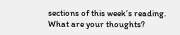sections of this week’s reading. What are your thoughts?